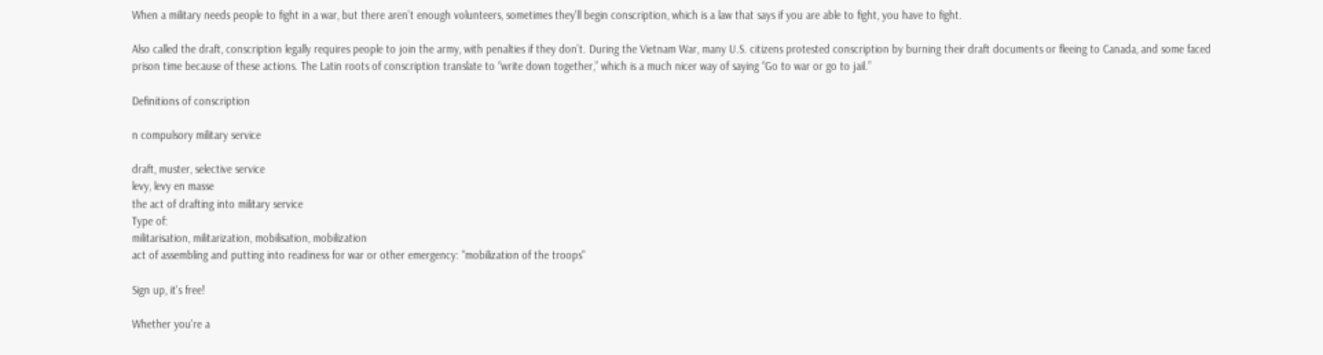When a military needs people to fight in a war, but there aren’t enough volunteers, sometimes they'll begin conscription, which is a law that says if you are able to fight, you have to fight.

Also called the draft, conscription legally requires people to join the army, with penalties if they don’t. During the Vietnam War, many U.S. citizens protested conscription by burning their draft documents or fleeing to Canada, and some faced prison time because of these actions. The Latin roots of conscription translate to “write down together,” which is a much nicer way of saying “Go to war or go to jail.”

Definitions of conscription

n compulsory military service

draft, muster, selective service
levy, levy en masse
the act of drafting into military service
Type of:
militarisation, militarization, mobilisation, mobilization
act of assembling and putting into readiness for war or other emergency: "mobilization of the troops"

Sign up, it's free!

Whether you're a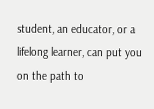student, an educator, or a lifelong learner, can put you on the path to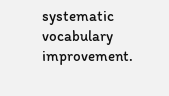systematic vocabulary improvement.